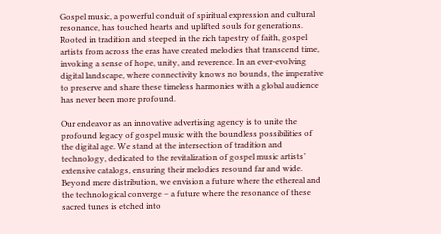Gospel music, a powerful conduit of spiritual expression and cultural resonance, has touched hearts and uplifted souls for generations. Rooted in tradition and steeped in the rich tapestry of faith, gospel artists from across the eras have created melodies that transcend time, invoking a sense of hope, unity, and reverence. In an ever-evolving digital landscape, where connectivity knows no bounds, the imperative to preserve and share these timeless harmonies with a global audience has never been more profound.

Our endeavor as an innovative advertising agency is to unite the profound legacy of gospel music with the boundless possibilities of the digital age. We stand at the intersection of tradition and technology, dedicated to the revitalization of gospel music artists’ extensive catalogs, ensuring their melodies resound far and wide. Beyond mere distribution, we envision a future where the ethereal and the technological converge – a future where the resonance of these sacred tunes is etched into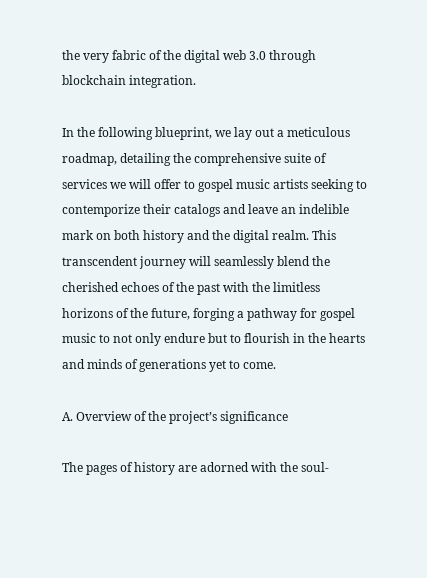the very fabric of the digital web 3.0 through blockchain integration.

In the following blueprint, we lay out a meticulous roadmap, detailing the comprehensive suite of services we will offer to gospel music artists seeking to contemporize their catalogs and leave an indelible mark on both history and the digital realm. This transcendent journey will seamlessly blend the cherished echoes of the past with the limitless horizons of the future, forging a pathway for gospel music to not only endure but to flourish in the hearts and minds of generations yet to come.

A. Overview of the project’s significance

The pages of history are adorned with the soul-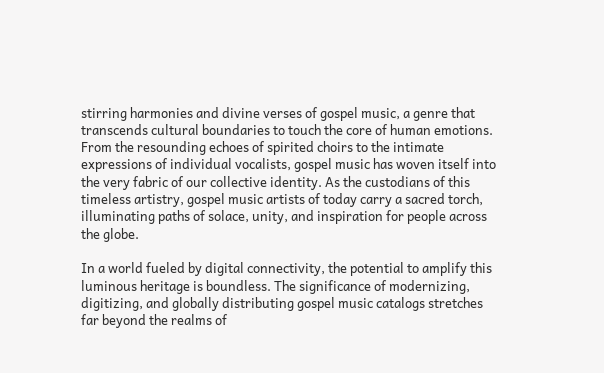stirring harmonies and divine verses of gospel music, a genre that transcends cultural boundaries to touch the core of human emotions. From the resounding echoes of spirited choirs to the intimate expressions of individual vocalists, gospel music has woven itself into the very fabric of our collective identity. As the custodians of this timeless artistry, gospel music artists of today carry a sacred torch, illuminating paths of solace, unity, and inspiration for people across the globe.

In a world fueled by digital connectivity, the potential to amplify this luminous heritage is boundless. The significance of modernizing, digitizing, and globally distributing gospel music catalogs stretches far beyond the realms of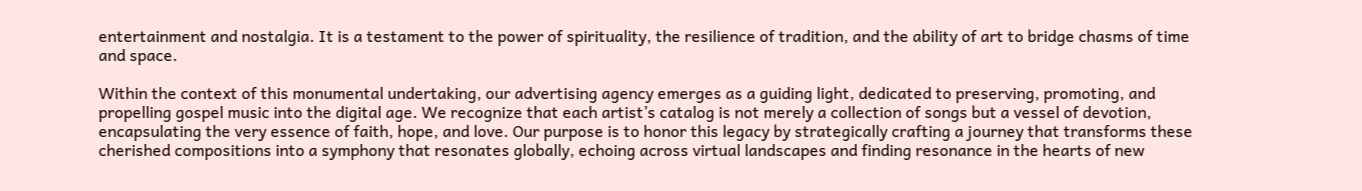entertainment and nostalgia. It is a testament to the power of spirituality, the resilience of tradition, and the ability of art to bridge chasms of time and space.

Within the context of this monumental undertaking, our advertising agency emerges as a guiding light, dedicated to preserving, promoting, and propelling gospel music into the digital age. We recognize that each artist’s catalog is not merely a collection of songs but a vessel of devotion, encapsulating the very essence of faith, hope, and love. Our purpose is to honor this legacy by strategically crafting a journey that transforms these cherished compositions into a symphony that resonates globally, echoing across virtual landscapes and finding resonance in the hearts of new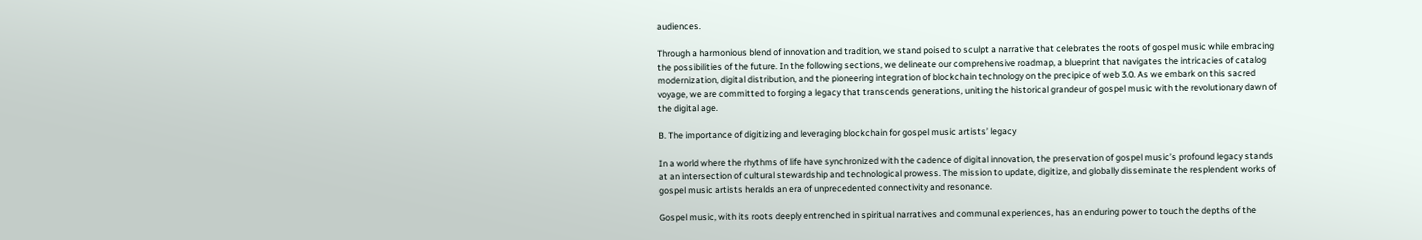audiences.

Through a harmonious blend of innovation and tradition, we stand poised to sculpt a narrative that celebrates the roots of gospel music while embracing the possibilities of the future. In the following sections, we delineate our comprehensive roadmap, a blueprint that navigates the intricacies of catalog modernization, digital distribution, and the pioneering integration of blockchain technology on the precipice of web 3.0. As we embark on this sacred voyage, we are committed to forging a legacy that transcends generations, uniting the historical grandeur of gospel music with the revolutionary dawn of the digital age.

B. The importance of digitizing and leveraging blockchain for gospel music artists’ legacy

In a world where the rhythms of life have synchronized with the cadence of digital innovation, the preservation of gospel music’s profound legacy stands at an intersection of cultural stewardship and technological prowess. The mission to update, digitize, and globally disseminate the resplendent works of gospel music artists heralds an era of unprecedented connectivity and resonance.

Gospel music, with its roots deeply entrenched in spiritual narratives and communal experiences, has an enduring power to touch the depths of the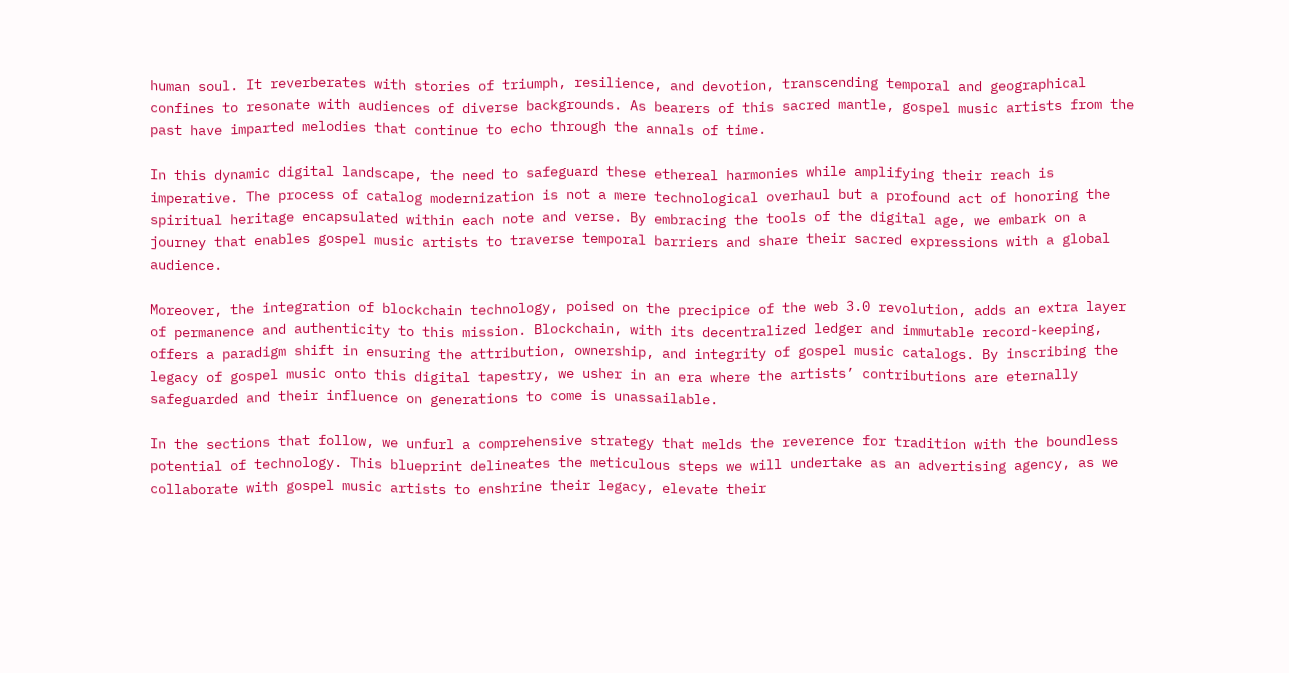human soul. It reverberates with stories of triumph, resilience, and devotion, transcending temporal and geographical confines to resonate with audiences of diverse backgrounds. As bearers of this sacred mantle, gospel music artists from the past have imparted melodies that continue to echo through the annals of time.

In this dynamic digital landscape, the need to safeguard these ethereal harmonies while amplifying their reach is imperative. The process of catalog modernization is not a mere technological overhaul but a profound act of honoring the spiritual heritage encapsulated within each note and verse. By embracing the tools of the digital age, we embark on a journey that enables gospel music artists to traverse temporal barriers and share their sacred expressions with a global audience.

Moreover, the integration of blockchain technology, poised on the precipice of the web 3.0 revolution, adds an extra layer of permanence and authenticity to this mission. Blockchain, with its decentralized ledger and immutable record-keeping, offers a paradigm shift in ensuring the attribution, ownership, and integrity of gospel music catalogs. By inscribing the legacy of gospel music onto this digital tapestry, we usher in an era where the artists’ contributions are eternally safeguarded and their influence on generations to come is unassailable.

In the sections that follow, we unfurl a comprehensive strategy that melds the reverence for tradition with the boundless potential of technology. This blueprint delineates the meticulous steps we will undertake as an advertising agency, as we collaborate with gospel music artists to enshrine their legacy, elevate their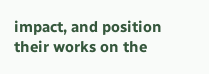impact, and position their works on the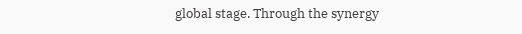global stage. Through the synergy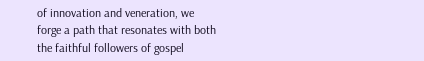of innovation and veneration, we forge a path that resonates with both the faithful followers of gospel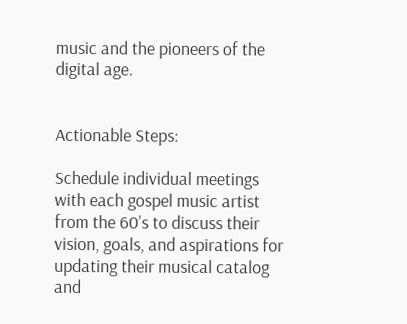music and the pioneers of the digital age.


Actionable Steps:

Schedule individual meetings with each gospel music artist from the 60’s to discuss their vision, goals, and aspirations for updating their musical catalog and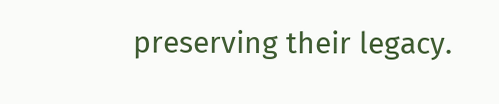preserving their legacy.